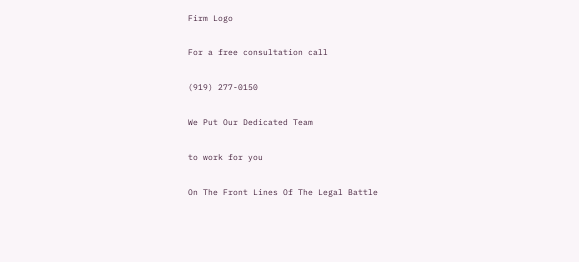Firm Logo

For a free consultation call

(919) 277-0150

We Put Our Dedicated Team

to work for you

On The Front Lines Of The Legal Battle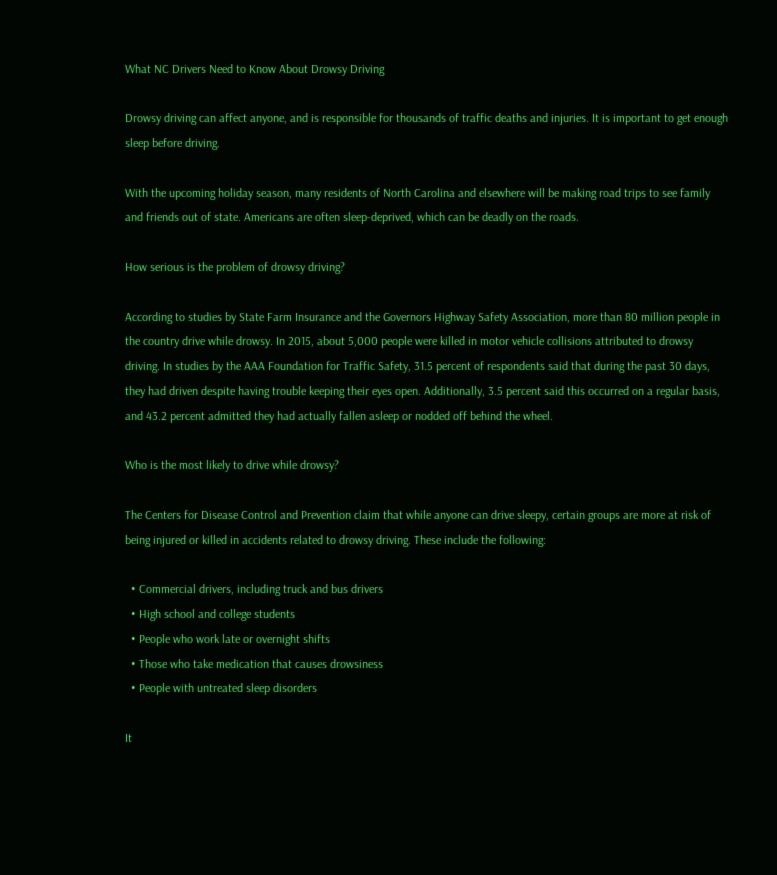What NC Drivers Need to Know About Drowsy Driving

Drowsy driving can affect anyone, and is responsible for thousands of traffic deaths and injuries. It is important to get enough sleep before driving.

With the upcoming holiday season, many residents of North Carolina and elsewhere will be making road trips to see family and friends out of state. Americans are often sleep-deprived, which can be deadly on the roads.

How serious is the problem of drowsy driving?

According to studies by State Farm Insurance and the Governors Highway Safety Association, more than 80 million people in the country drive while drowsy. In 2015, about 5,000 people were killed in motor vehicle collisions attributed to drowsy driving. In studies by the AAA Foundation for Traffic Safety, 31.5 percent of respondents said that during the past 30 days, they had driven despite having trouble keeping their eyes open. Additionally, 3.5 percent said this occurred on a regular basis, and 43.2 percent admitted they had actually fallen asleep or nodded off behind the wheel.

Who is the most likely to drive while drowsy?

The Centers for Disease Control and Prevention claim that while anyone can drive sleepy, certain groups are more at risk of being injured or killed in accidents related to drowsy driving. These include the following:

  • Commercial drivers, including truck and bus drivers
  • High school and college students
  • People who work late or overnight shifts
  • Those who take medication that causes drowsiness
  • People with untreated sleep disorders

It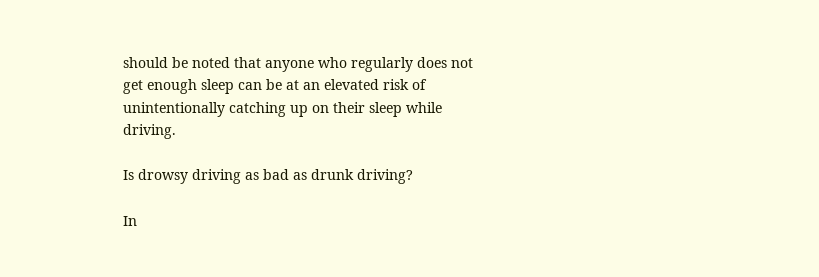should be noted that anyone who regularly does not get enough sleep can be at an elevated risk of unintentionally catching up on their sleep while driving.

Is drowsy driving as bad as drunk driving?

In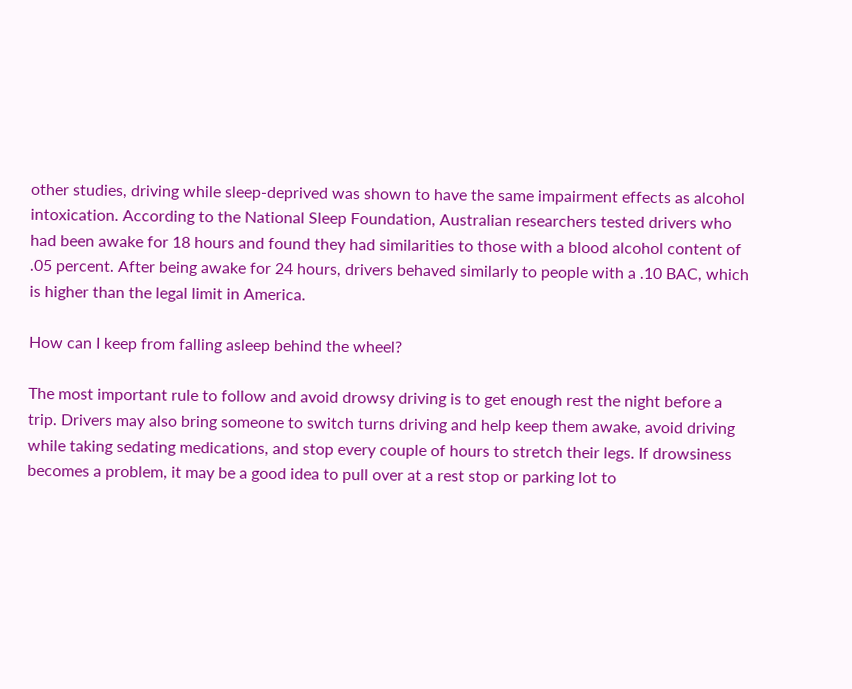other studies, driving while sleep-deprived was shown to have the same impairment effects as alcohol intoxication. According to the National Sleep Foundation, Australian researchers tested drivers who had been awake for 18 hours and found they had similarities to those with a blood alcohol content of .05 percent. After being awake for 24 hours, drivers behaved similarly to people with a .10 BAC, which is higher than the legal limit in America.

How can I keep from falling asleep behind the wheel?

The most important rule to follow and avoid drowsy driving is to get enough rest the night before a trip. Drivers may also bring someone to switch turns driving and help keep them awake, avoid driving while taking sedating medications, and stop every couple of hours to stretch their legs. If drowsiness becomes a problem, it may be a good idea to pull over at a rest stop or parking lot to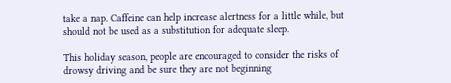take a nap. Caffeine can help increase alertness for a little while, but should not be used as a substitution for adequate sleep.

This holiday season, people are encouraged to consider the risks of drowsy driving and be sure they are not beginning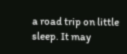a road trip on little sleep. It may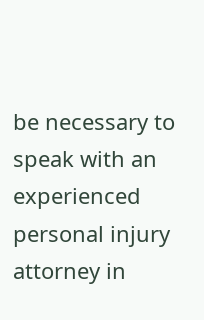be necessary to speak with an experienced personal injury attorney in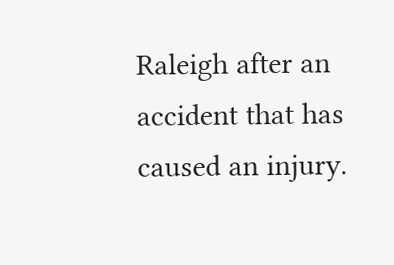Raleigh after an accident that has caused an injury.